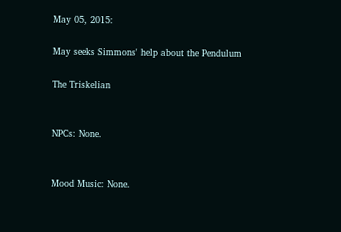May 05, 2015:

May seeks Simmons' help about the Pendulum

The Triskelian


NPCs: None.


Mood Music: None.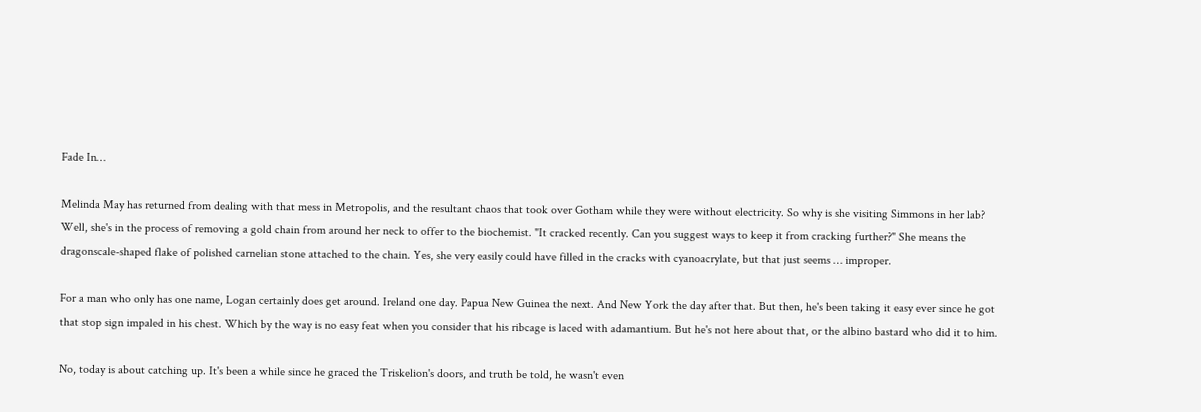Fade In…

Melinda May has returned from dealing with that mess in Metropolis, and the resultant chaos that took over Gotham while they were without electricity. So why is she visiting Simmons in her lab? Well, she's in the process of removing a gold chain from around her neck to offer to the biochemist. "It cracked recently. Can you suggest ways to keep it from cracking further?" She means the dragonscale-shaped flake of polished carnelian stone attached to the chain. Yes, she very easily could have filled in the cracks with cyanoacrylate, but that just seems … improper.

For a man who only has one name, Logan certainly does get around. Ireland one day. Papua New Guinea the next. And New York the day after that. But then, he's been taking it easy ever since he got that stop sign impaled in his chest. Which by the way is no easy feat when you consider that his ribcage is laced with adamantium. But he's not here about that, or the albino bastard who did it to him.

No, today is about catching up. It's been a while since he graced the Triskelion's doors, and truth be told, he wasn't even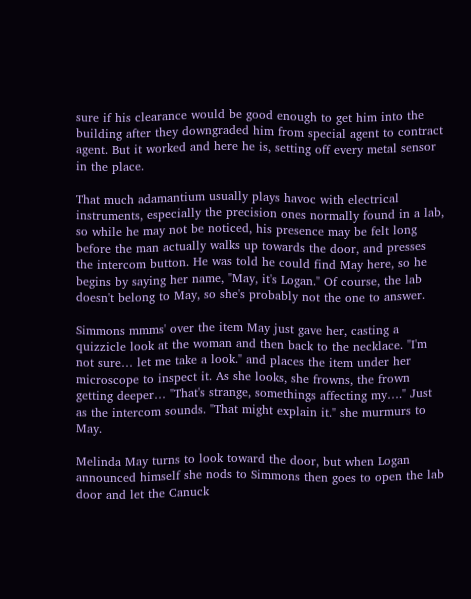sure if his clearance would be good enough to get him into the building after they downgraded him from special agent to contract agent. But it worked and here he is, setting off every metal sensor in the place.

That much adamantium usually plays havoc with electrical instruments, especially the precision ones normally found in a lab, so while he may not be noticed, his presence may be felt long before the man actually walks up towards the door, and presses the intercom button. He was told he could find May here, so he begins by saying her name, "May, it's Logan." Of course, the lab doesn't belong to May, so she's probably not the one to answer.

Simmons mmms' over the item May just gave her, casting a quizzicle look at the woman and then back to the necklace. "I'm not sure… let me take a look." and places the item under her microscope to inspect it. As she looks, she frowns, the frown getting deeper… "That's strange, somethings affecting my…." Just as the intercom sounds. "That might explain it." she murmurs to May.

Melinda May turns to look toward the door, but when Logan announced himself she nods to Simmons then goes to open the lab door and let the Canuck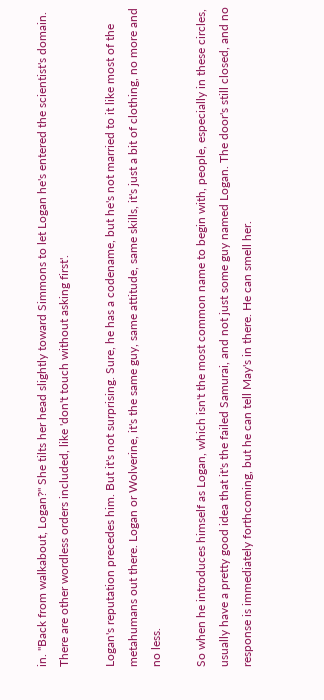in. "Back from walkabout, Logan?" She tilts her head slightly toward Simmons to let Logan he's entered the scientist's domain. There are other wordless orders included, like 'don't touch without asking first'.

Logan's reputation precedes him. But it's not surprising. Sure, he has a codename, but he's not married to it like most of the metahumans out there. Logan or Wolverine, it's the same guy, same attitude, same skills, it's just a bit of clothing, no more and no less.

So when he introduces himself as Logan, which isn't the most common name to begin with, people, especially in these circles, usually have a pretty good idea that it's the failed Samurai, and not just some guy named Logan. The door's still closed, and no response is immediately forthcoming, but he can tell May's in there. He can smell her.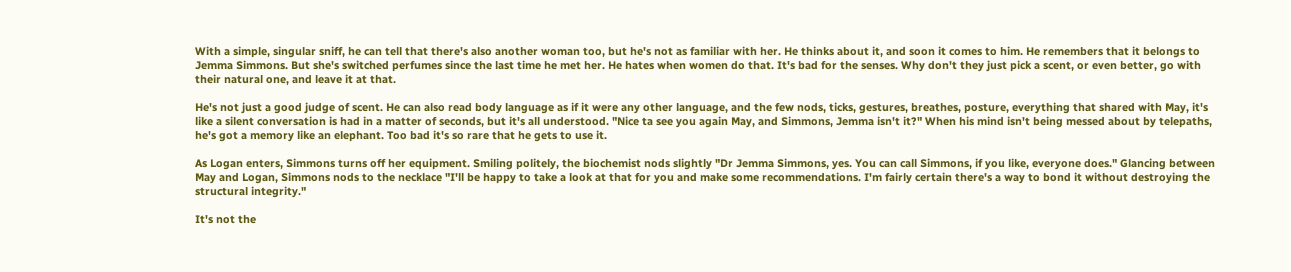With a simple, singular sniff, he can tell that there's also another woman too, but he's not as familiar with her. He thinks about it, and soon it comes to him. He remembers that it belongs to Jemma Simmons. But she's switched perfumes since the last time he met her. He hates when women do that. It's bad for the senses. Why don't they just pick a scent, or even better, go with their natural one, and leave it at that.

He's not just a good judge of scent. He can also read body language as if it were any other language, and the few nods, ticks, gestures, breathes, posture, everything that shared with May, it's like a silent conversation is had in a matter of seconds, but it's all understood. "Nice ta see you again May, and Simmons, Jemma isn't it?" When his mind isn't being messed about by telepaths, he's got a memory like an elephant. Too bad it's so rare that he gets to use it.

As Logan enters, Simmons turns off her equipment. Smiling politely, the biochemist nods slightly "Dr Jemma Simmons, yes. You can call Simmons, if you like, everyone does." Glancing between May and Logan, Simmons nods to the necklace "I'll be happy to take a look at that for you and make some recommendations. I'm fairly certain there's a way to bond it without destroying the structural integrity."

It's not the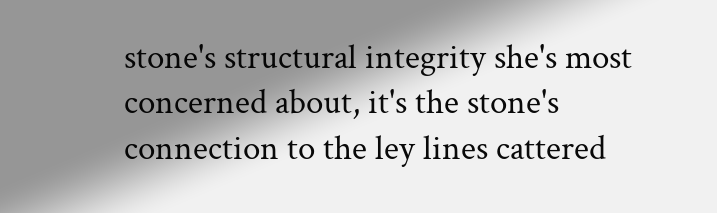stone's structural integrity she's most concerned about, it's the stone's connection to the ley lines cattered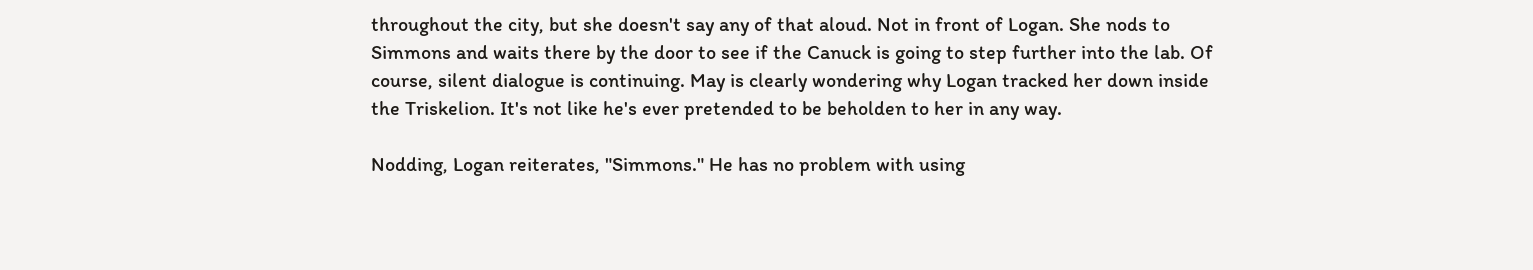throughout the city, but she doesn't say any of that aloud. Not in front of Logan. She nods to Simmons and waits there by the door to see if the Canuck is going to step further into the lab. Of course, silent dialogue is continuing. May is clearly wondering why Logan tracked her down inside the Triskelion. It's not like he's ever pretended to be beholden to her in any way.

Nodding, Logan reiterates, "Simmons." He has no problem with using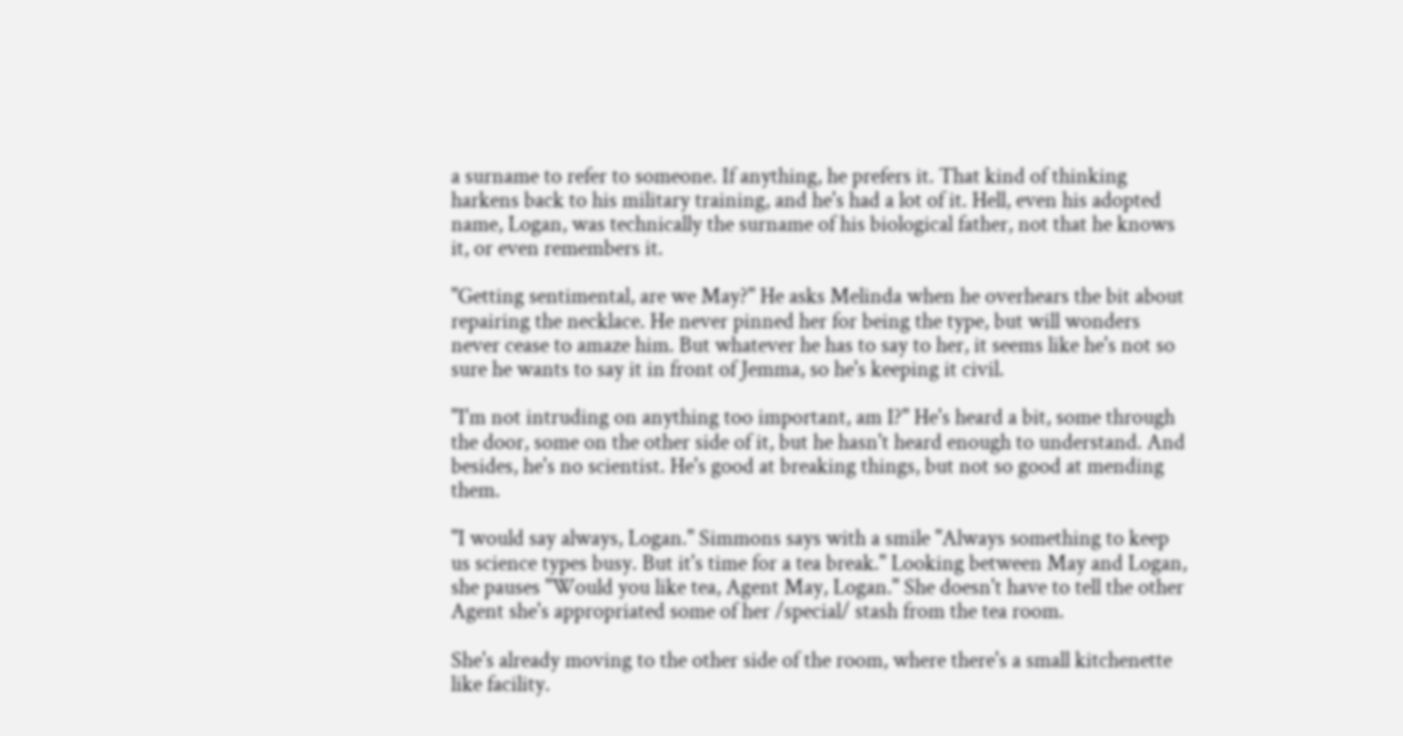a surname to refer to someone. If anything, he prefers it. That kind of thinking harkens back to his military training, and he's had a lot of it. Hell, even his adopted name, Logan, was technically the surname of his biological father, not that he knows it, or even remembers it.

"Getting sentimental, are we May?" He asks Melinda when he overhears the bit about repairing the necklace. He never pinned her for being the type, but will wonders never cease to amaze him. But whatever he has to say to her, it seems like he's not so sure he wants to say it in front of Jemma, so he's keeping it civil.

"I'm not intruding on anything too important, am I?" He's heard a bit, some through the door, some on the other side of it, but he hasn't heard enough to understand. And besides, he's no scientist. He's good at breaking things, but not so good at mending them.

"I would say always, Logan." Simmons says with a smile "Always something to keep us science types busy. But it's time for a tea break." Looking between May and Logan, she pauses "Would you like tea, Agent May, Logan." She doesn't have to tell the other Agent she's appropriated some of her /special/ stash from the tea room.

She's already moving to the other side of the room, where there's a small kitchenette like facility.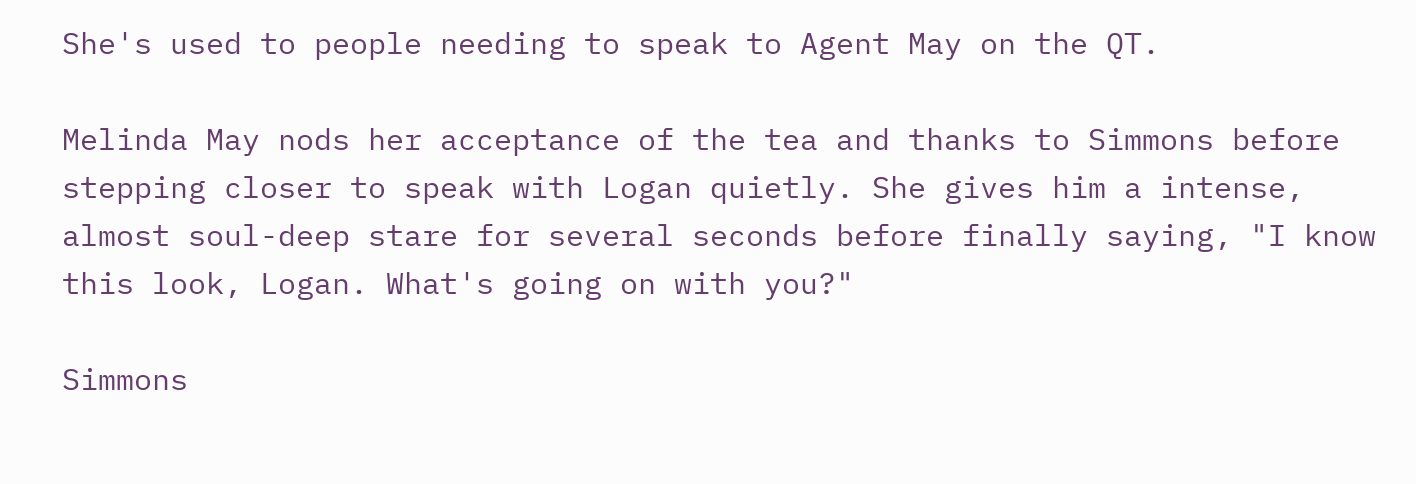She's used to people needing to speak to Agent May on the QT.

Melinda May nods her acceptance of the tea and thanks to Simmons before stepping closer to speak with Logan quietly. She gives him a intense, almost soul-deep stare for several seconds before finally saying, "I know this look, Logan. What's going on with you?"

Simmons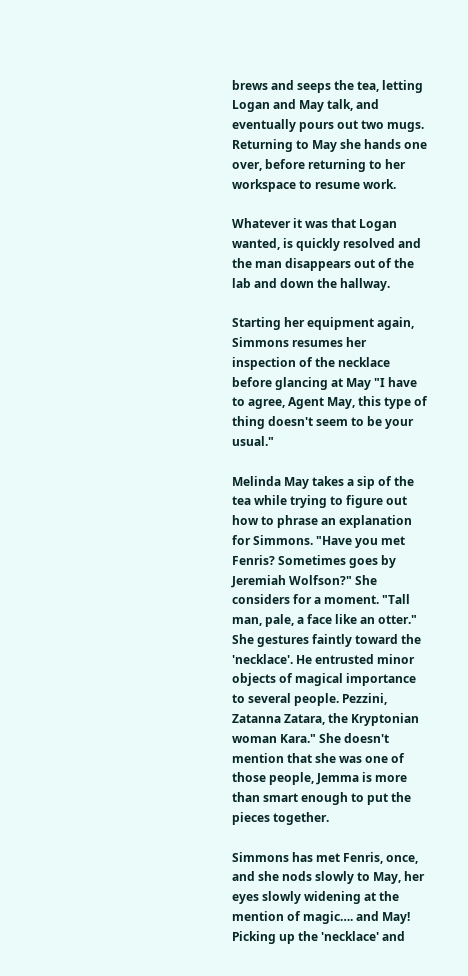brews and seeps the tea, letting Logan and May talk, and eventually pours out two mugs. Returning to May she hands one over, before returning to her workspace to resume work.

Whatever it was that Logan wanted, is quickly resolved and the man disappears out of the lab and down the hallway.

Starting her equipment again, Simmons resumes her inspection of the necklace before glancing at May "I have to agree, Agent May, this type of thing doesn't seem to be your usual."

Melinda May takes a sip of the tea while trying to figure out how to phrase an explanation for Simmons. "Have you met Fenris? Sometimes goes by Jeremiah Wolfson?" She considers for a moment. "Tall man, pale, a face like an otter." She gestures faintly toward the 'necklace'. He entrusted minor objects of magical importance to several people. Pezzini, Zatanna Zatara, the Kryptonian woman Kara." She doesn't mention that she was one of those people, Jemma is more than smart enough to put the pieces together.

Simmons has met Fenris, once, and she nods slowly to May, her eyes slowly widening at the mention of magic…. and May! Picking up the 'necklace' and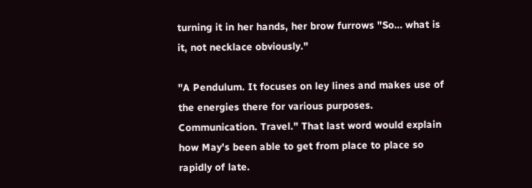turning it in her hands, her brow furrows "So… what is it, not necklace obviously."

"A Pendulum. It focuses on ley lines and makes use of the energies there for various purposes. Communication. Travel." That last word would explain how May's been able to get from place to place so rapidly of late.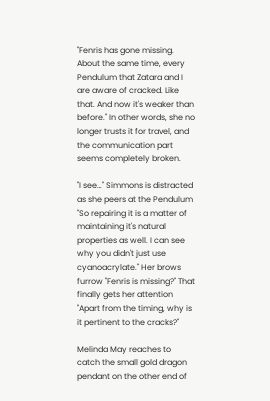"Fenris has gone missing. About the same time, every Pendulum that Zatara and I are aware of cracked. Like that. And now it's weaker than before." In other words, she no longer trusts it for travel, and the communication part seems completely broken.

"I see…" Simmons is distracted as she peers at the Pendulum "So repairing it is a matter of maintaining it's natural properties as well. I can see why you didn't just use cyanoacrylate." Her brows furrow "Fenris is missing?" That finally gets her attention "Apart from the timing, why is it pertinent to the cracks?"

Melinda May reaches to catch the small gold dragon pendant on the other end of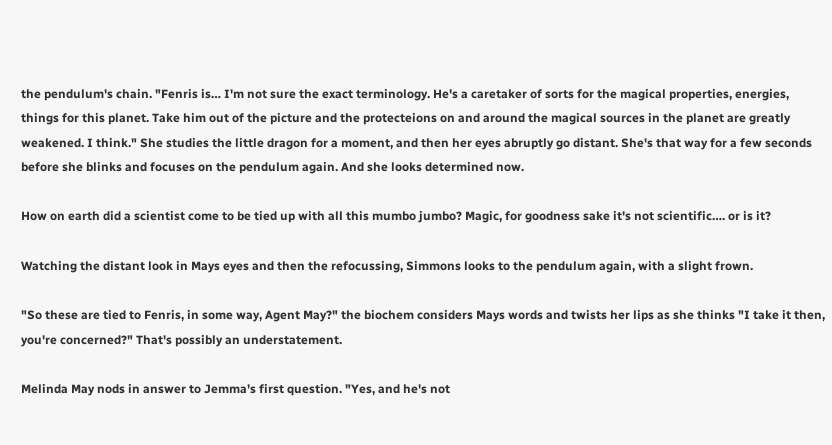the pendulum's chain. "Fenris is… I'm not sure the exact terminology. He's a caretaker of sorts for the magical properties, energies, things for this planet. Take him out of the picture and the protecteions on and around the magical sources in the planet are greatly weakened. I think." She studies the little dragon for a moment, and then her eyes abruptly go distant. She's that way for a few seconds before she blinks and focuses on the pendulum again. And she looks determined now.

How on earth did a scientist come to be tied up with all this mumbo jumbo? Magic, for goodness sake it's not scientific…. or is it?

Watching the distant look in Mays eyes and then the refocussing, Simmons looks to the pendulum again, with a slight frown.

"So these are tied to Fenris, in some way, Agent May?" the biochem considers Mays words and twists her lips as she thinks "I take it then, you're concerned?" That's possibly an understatement.

Melinda May nods in answer to Jemma's first question. "Yes, and he's not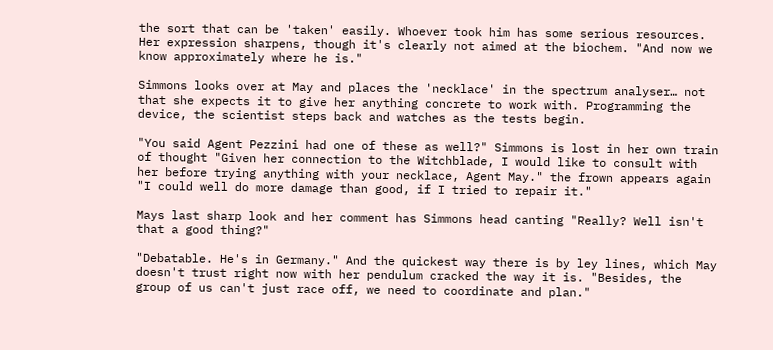the sort that can be 'taken' easily. Whoever took him has some serious resources. Her expression sharpens, though it's clearly not aimed at the biochem. "And now we know approximately where he is."

Simmons looks over at May and places the 'necklace' in the spectrum analyser… not that she expects it to give her anything concrete to work with. Programming the device, the scientist steps back and watches as the tests begin.

"You said Agent Pezzini had one of these as well?" Simmons is lost in her own train of thought "Given her connection to the Witchblade, I would like to consult with her before trying anything with your necklace, Agent May." the frown appears again "I could well do more damage than good, if I tried to repair it."

Mays last sharp look and her comment has Simmons head canting "Really? Well isn't that a good thing?"

"Debatable. He's in Germany." And the quickest way there is by ley lines, which May doesn't trust right now with her pendulum cracked the way it is. "Besides, the group of us can't just race off, we need to coordinate and plan."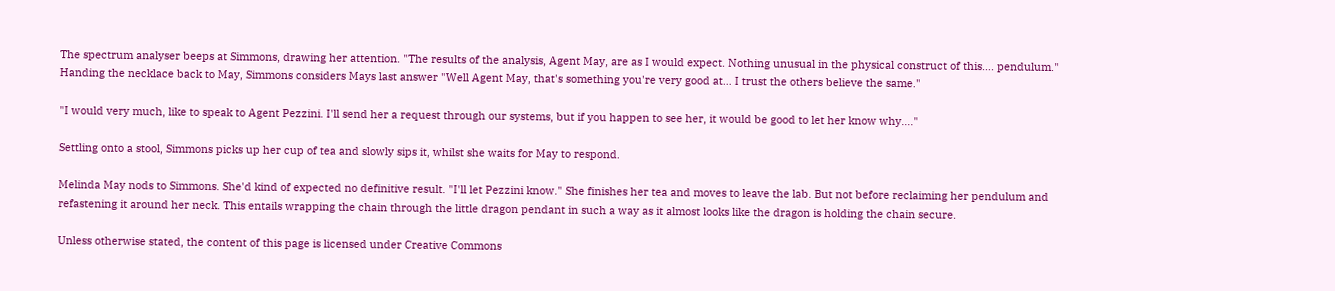The spectrum analyser beeps at Simmons, drawing her attention. "The results of the analysis, Agent May, are as I would expect. Nothing unusual in the physical construct of this…. pendulum." Handing the necklace back to May, Simmons considers Mays last answer "Well Agent May, that's something you're very good at… I trust the others believe the same."

"I would very much, like to speak to Agent Pezzini. I'll send her a request through our systems, but if you happen to see her, it would be good to let her know why…."

Settling onto a stool, Simmons picks up her cup of tea and slowly sips it, whilst she waits for May to respond.

Melinda May nods to Simmons. She'd kind of expected no definitive result. "I'll let Pezzini know." She finishes her tea and moves to leave the lab. But not before reclaiming her pendulum and refastening it around her neck. This entails wrapping the chain through the little dragon pendant in such a way as it almost looks like the dragon is holding the chain secure.

Unless otherwise stated, the content of this page is licensed under Creative Commons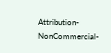Attribution-NonCommercial-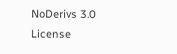NoDerivs 3.0 License